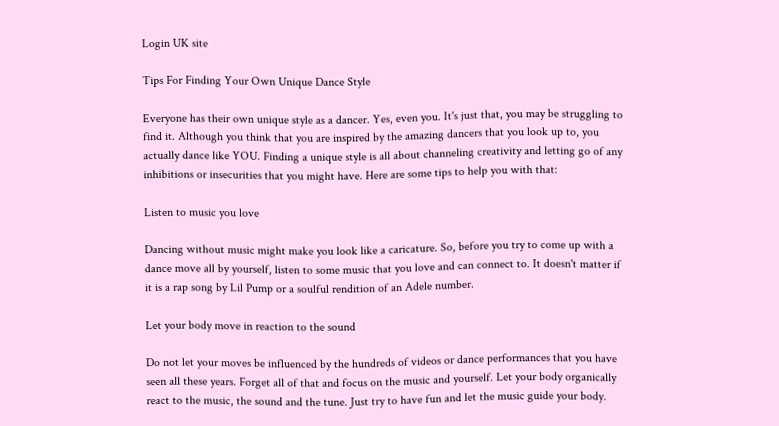Login UK site

Tips For Finding Your Own Unique Dance Style

Everyone has their own unique style as a dancer. Yes, even you. It's just that, you may be struggling to find it. Although you think that you are inspired by the amazing dancers that you look up to, you actually dance like YOU. Finding a unique style is all about channeling creativity and letting go of any inhibitions or insecurities that you might have. Here are some tips to help you with that:

Listen to music you love

Dancing without music might make you look like a caricature. So, before you try to come up with a dance move all by yourself, listen to some music that you love and can connect to. It doesn't matter if it is a rap song by Lil Pump or a soulful rendition of an Adele number.

Let your body move in reaction to the sound

Do not let your moves be influenced by the hundreds of videos or dance performances that you have seen all these years. Forget all of that and focus on the music and yourself. Let your body organically react to the music, the sound and the tune. Just try to have fun and let the music guide your body.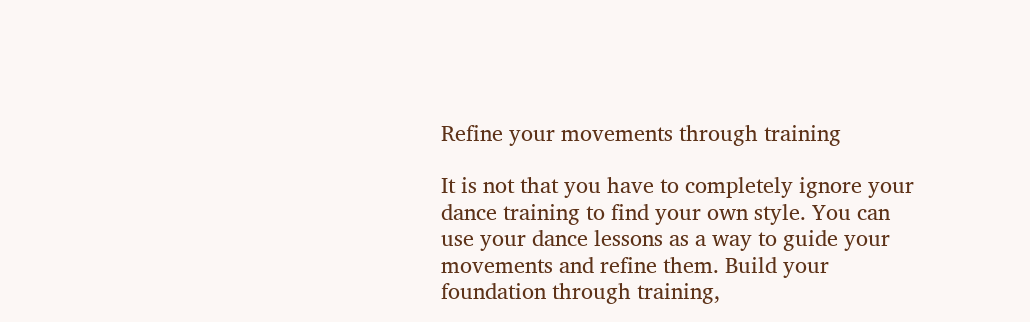Refine your movements through training

It is not that you have to completely ignore your dance training to find your own style. You can use your dance lessons as a way to guide your movements and refine them. Build your foundation through training,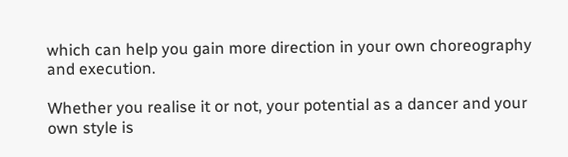which can help you gain more direction in your own choreography and execution.

Whether you realise it or not, your potential as a dancer and your own style is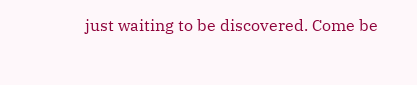just waiting to be discovered. Come be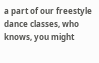a part of our freestyle dance classes, who knows, you might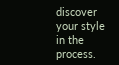discover your style in the process.